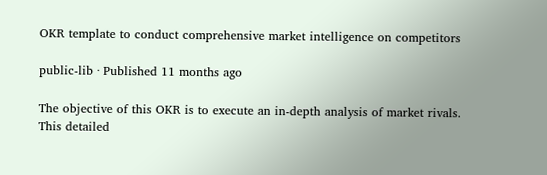OKR template to conduct comprehensive market intelligence on competitors

public-lib · Published 11 months ago

The objective of this OKR is to execute an in-depth analysis of market rivals. This detailed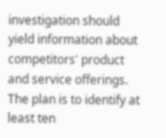investigation should yield information about competitors' product and service offerings. The plan is to identify at least ten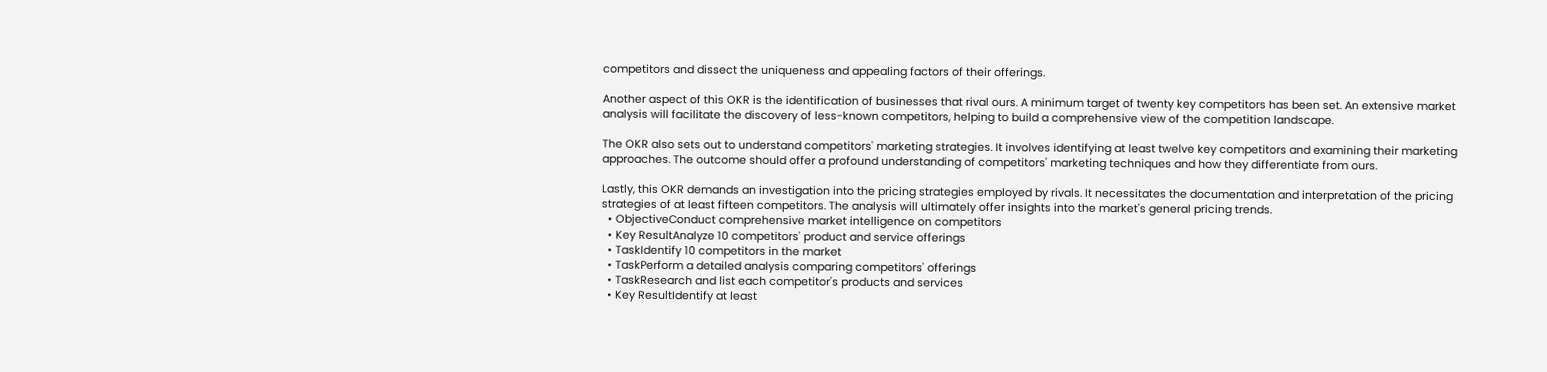competitors and dissect the uniqueness and appealing factors of their offerings.

Another aspect of this OKR is the identification of businesses that rival ours. A minimum target of twenty key competitors has been set. An extensive market analysis will facilitate the discovery of less-known competitors, helping to build a comprehensive view of the competition landscape.

The OKR also sets out to understand competitors' marketing strategies. It involves identifying at least twelve key competitors and examining their marketing approaches. The outcome should offer a profound understanding of competitors' marketing techniques and how they differentiate from ours.

Lastly, this OKR demands an investigation into the pricing strategies employed by rivals. It necessitates the documentation and interpretation of the pricing strategies of at least fifteen competitors. The analysis will ultimately offer insights into the market's general pricing trends.
  • ObjectiveConduct comprehensive market intelligence on competitors
  • Key ResultAnalyze 10 competitors' product and service offerings
  • TaskIdentify 10 competitors in the market
  • TaskPerform a detailed analysis comparing competitors' offerings
  • TaskResearch and list each competitor's products and services
  • Key ResultIdentify at least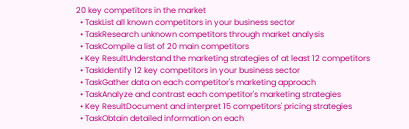20 key competitors in the market
  • TaskList all known competitors in your business sector
  • TaskResearch unknown competitors through market analysis
  • TaskCompile a list of 20 main competitors
  • Key ResultUnderstand the marketing strategies of at least 12 competitors
  • TaskIdentify 12 key competitors in your business sector
  • TaskGather data on each competitor's marketing approach
  • TaskAnalyze and contrast each competitor's marketing strategies
  • Key ResultDocument and interpret 15 competitors' pricing strategies
  • TaskObtain detailed information on each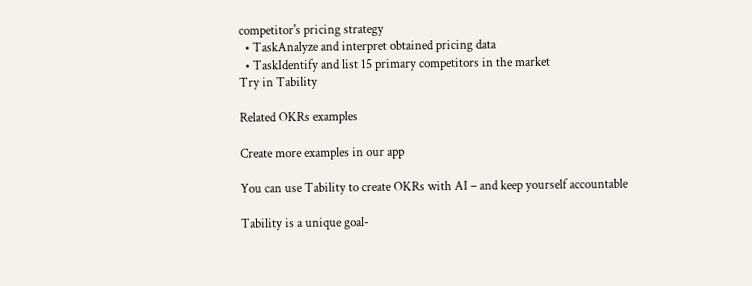competitor's pricing strategy
  • TaskAnalyze and interpret obtained pricing data
  • TaskIdentify and list 15 primary competitors in the market
Try in Tability

Related OKRs examples

Create more examples in our app

You can use Tability to create OKRs with AI – and keep yourself accountable

Tability is a unique goal-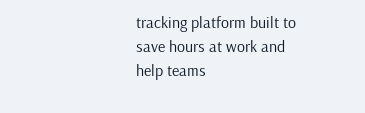tracking platform built to save hours at work and help teams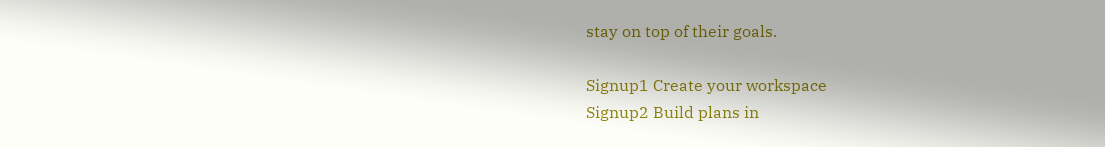stay on top of their goals.

Signup1 Create your workspace
Signup2 Build plans in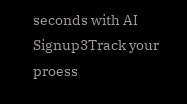seconds with AI
Signup3Track your proess